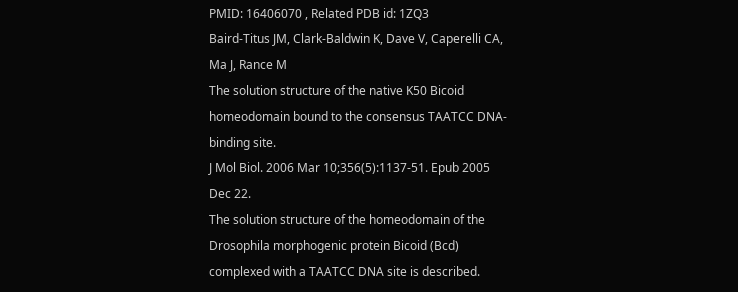PMID: 16406070 , Related PDB id: 1ZQ3
Baird-Titus JM, Clark-Baldwin K, Dave V, Caperelli CA, Ma J, Rance M
The solution structure of the native K50 Bicoid homeodomain bound to the consensus TAATCC DNA-binding site.
J Mol Biol. 2006 Mar 10;356(5):1137-51. Epub 2005 Dec 22.
The solution structure of the homeodomain of the Drosophila morphogenic protein Bicoid (Bcd) complexed with a TAATCC DNA site is described.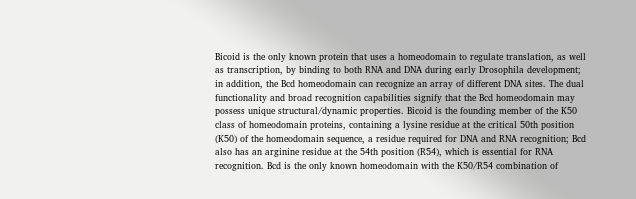Bicoid is the only known protein that uses a homeodomain to regulate translation, as well as transcription, by binding to both RNA and DNA during early Drosophila development; in addition, the Bcd homeodomain can recognize an array of different DNA sites. The dual functionality and broad recognition capabilities signify that the Bcd homeodomain may possess unique structural/dynamic properties. Bicoid is the founding member of the K50 class of homeodomain proteins, containing a lysine residue at the critical 50th position (K50) of the homeodomain sequence, a residue required for DNA and RNA recognition; Bcd also has an arginine residue at the 54th position (R54), which is essential for RNA recognition. Bcd is the only known homeodomain with the K50/R54 combination of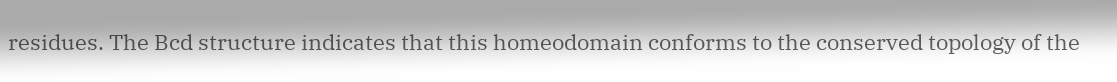residues. The Bcd structure indicates that this homeodomain conforms to the conserved topology of the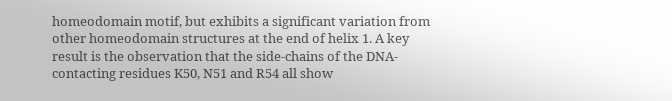homeodomain motif, but exhibits a significant variation from other homeodomain structures at the end of helix 1. A key result is the observation that the side-chains of the DNA-contacting residues K50, N51 and R54 all show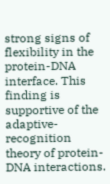strong signs of flexibility in the protein-DNA interface. This finding is supportive of the adaptive-recognition theory of protein-DNA interactions.